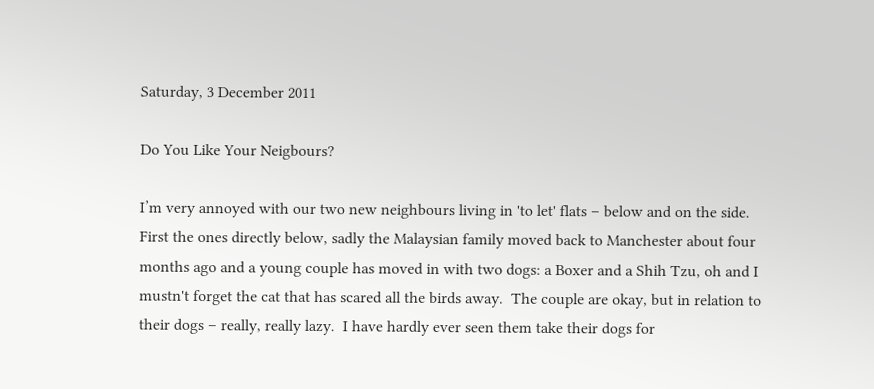Saturday, 3 December 2011

Do You Like Your Neigbours?

I’m very annoyed with our two new neighbours living in 'to let' flats – below and on the side.  First the ones directly below, sadly the Malaysian family moved back to Manchester about four months ago and a young couple has moved in with two dogs: a Boxer and a Shih Tzu, oh and I mustn't forget the cat that has scared all the birds away.  The couple are okay, but in relation to their dogs – really, really lazy.  I have hardly ever seen them take their dogs for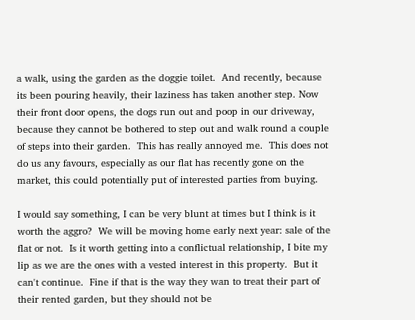a walk, using the garden as the doggie toilet.  And recently, because its been pouring heavily, their laziness has taken another step. Now their front door opens, the dogs run out and poop in our driveway, because they cannot be bothered to step out and walk round a couple of steps into their garden.  This has really annoyed me.  This does not do us any favours, especially as our flat has recently gone on the market, this could potentially put of interested parties from buying.

I would say something, I can be very blunt at times but I think is it worth the aggro?  We will be moving home early next year: sale of the flat or not.  Is it worth getting into a conflictual relationship, I bite my lip as we are the ones with a vested interest in this property.  But it can't continue.  Fine if that is the way they wan to treat their part of their rented garden, but they should not be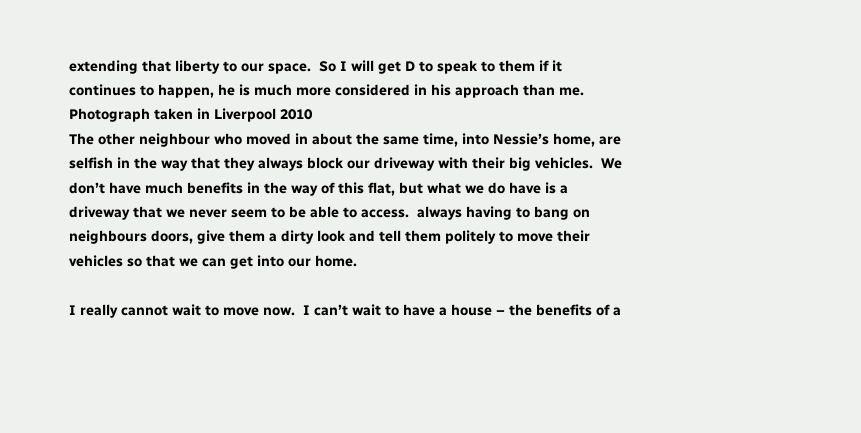extending that liberty to our space.  So I will get D to speak to them if it continues to happen, he is much more considered in his approach than me.
Photograph taken in Liverpool 2010
The other neighbour who moved in about the same time, into Nessie’s home, are selfish in the way that they always block our driveway with their big vehicles.  We don’t have much benefits in the way of this flat, but what we do have is a driveway that we never seem to be able to access.  always having to bang on neighbours doors, give them a dirty look and tell them politely to move their vehicles so that we can get into our home.

I really cannot wait to move now.  I can’t wait to have a house – the benefits of a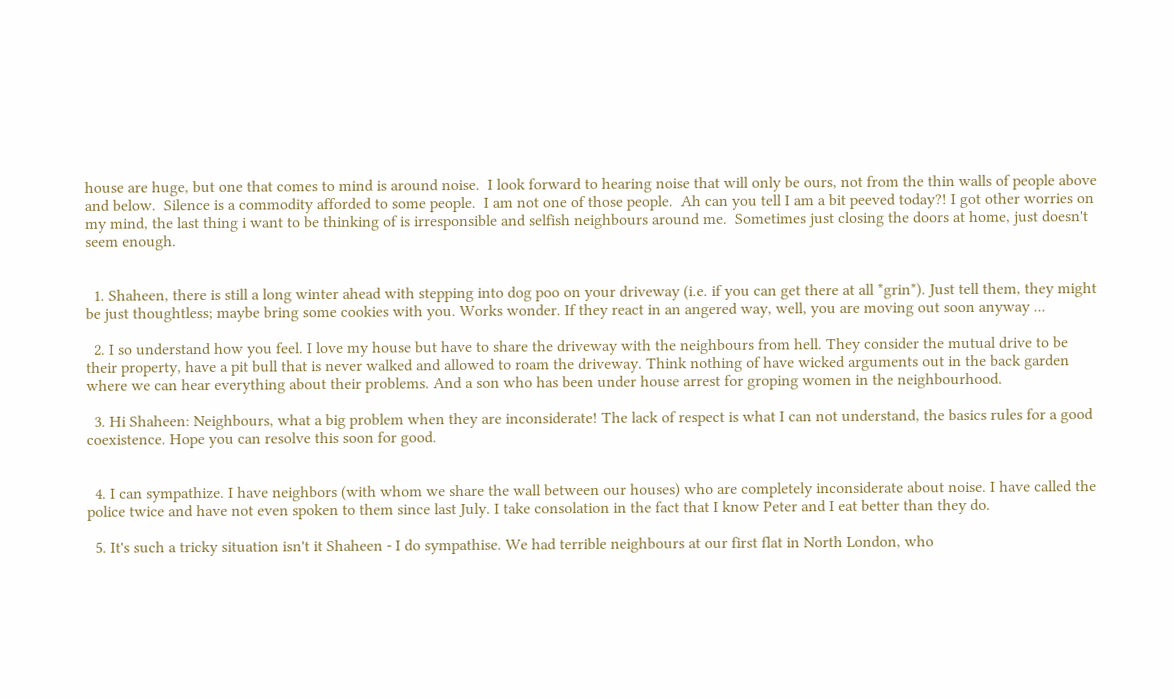house are huge, but one that comes to mind is around noise.  I look forward to hearing noise that will only be ours, not from the thin walls of people above and below.  Silence is a commodity afforded to some people.  I am not one of those people.  Ah can you tell I am a bit peeved today?! I got other worries on my mind, the last thing i want to be thinking of is irresponsible and selfish neighbours around me.  Sometimes just closing the doors at home, just doesn't seem enough.


  1. Shaheen, there is still a long winter ahead with stepping into dog poo on your driveway (i.e. if you can get there at all *grin*). Just tell them, they might be just thoughtless; maybe bring some cookies with you. Works wonder. If they react in an angered way, well, you are moving out soon anyway ...

  2. I so understand how you feel. I love my house but have to share the driveway with the neighbours from hell. They consider the mutual drive to be their property, have a pit bull that is never walked and allowed to roam the driveway. Think nothing of have wicked arguments out in the back garden where we can hear everything about their problems. And a son who has been under house arrest for groping women in the neighbourhood.

  3. Hi Shaheen: Neighbours, what a big problem when they are inconsiderate! The lack of respect is what I can not understand, the basics rules for a good coexistence. Hope you can resolve this soon for good.


  4. I can sympathize. I have neighbors (with whom we share the wall between our houses) who are completely inconsiderate about noise. I have called the police twice and have not even spoken to them since last July. I take consolation in the fact that I know Peter and I eat better than they do.

  5. It's such a tricky situation isn't it Shaheen - I do sympathise. We had terrible neighbours at our first flat in North London, who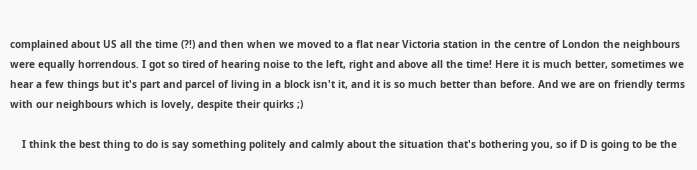complained about US all the time (?!) and then when we moved to a flat near Victoria station in the centre of London the neighbours were equally horrendous. I got so tired of hearing noise to the left, right and above all the time! Here it is much better, sometimes we hear a few things but it's part and parcel of living in a block isn't it, and it is so much better than before. And we are on friendly terms with our neighbours which is lovely, despite their quirks ;)

    I think the best thing to do is say something politely and calmly about the situation that's bothering you, so if D is going to be the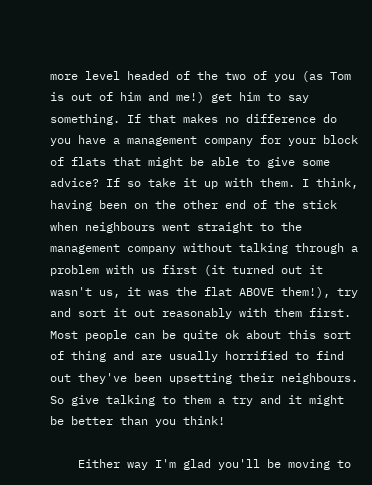more level headed of the two of you (as Tom is out of him and me!) get him to say something. If that makes no difference do you have a management company for your block of flats that might be able to give some advice? If so take it up with them. I think, having been on the other end of the stick when neighbours went straight to the management company without talking through a problem with us first (it turned out it wasn't us, it was the flat ABOVE them!), try and sort it out reasonably with them first. Most people can be quite ok about this sort of thing and are usually horrified to find out they've been upsetting their neighbours. So give talking to them a try and it might be better than you think!

    Either way I'm glad you'll be moving to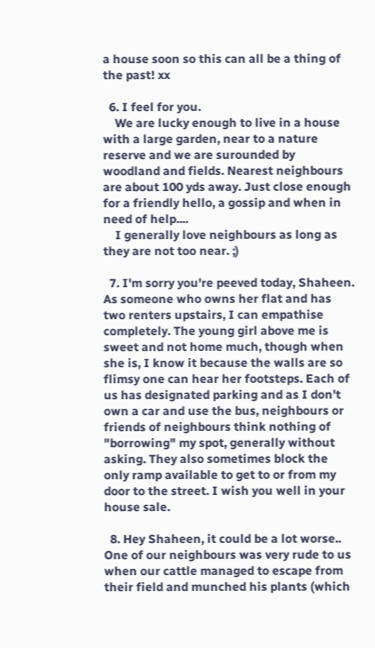a house soon so this can all be a thing of the past! xx

  6. I feel for you.
    We are lucky enough to live in a house with a large garden, near to a nature reserve and we are surounded by woodland and fields. Nearest neighbours are about 100 yds away. Just close enough for a friendly hello, a gossip and when in need of help....
    I generally love neighbours as long as they are not too near. ;)

  7. I'm sorry you're peeved today, Shaheen. As someone who owns her flat and has two renters upstairs, I can empathise completely. The young girl above me is sweet and not home much, though when she is, I know it because the walls are so flimsy one can hear her footsteps. Each of us has designated parking and as I don't own a car and use the bus, neighbours or friends of neighbours think nothing of "borrowing" my spot, generally without asking. They also sometimes block the only ramp available to get to or from my door to the street. I wish you well in your house sale.

  8. Hey Shaheen, it could be a lot worse.. One of our neighbours was very rude to us when our cattle managed to escape from their field and munched his plants (which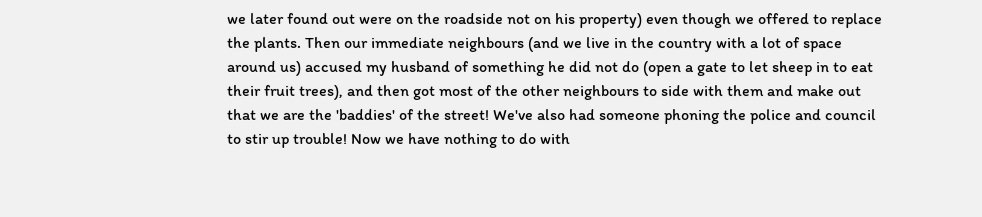we later found out were on the roadside not on his property) even though we offered to replace the plants. Then our immediate neighbours (and we live in the country with a lot of space around us) accused my husband of something he did not do (open a gate to let sheep in to eat their fruit trees), and then got most of the other neighbours to side with them and make out that we are the 'baddies' of the street! We've also had someone phoning the police and council to stir up trouble! Now we have nothing to do with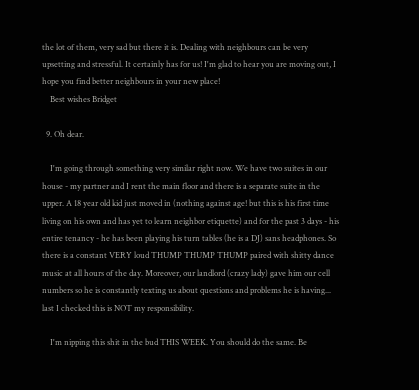the lot of them, very sad but there it is. Dealing with neighbours can be very upsetting and stressful. It certainly has for us! I'm glad to hear you are moving out, I hope you find better neighbours in your new place!
    Best wishes Bridget

  9. Oh dear.

    I'm going through something very similar right now. We have two suites in our house - my partner and I rent the main floor and there is a separate suite in the upper. A 18 year old kid just moved in (nothing against age! but this is his first time living on his own and has yet to learn neighbor etiquette) and for the past 3 days - his entire tenancy - he has been playing his turn tables (he is a DJ) sans headphones. So there is a constant VERY loud THUMP THUMP THUMP paired with shitty dance music at all hours of the day. Moreover, our landlord (crazy lady) gave him our cell numbers so he is constantly texting us about questions and problems he is having... last I checked this is NOT my responsibility.

    I'm nipping this shit in the bud THIS WEEK. You should do the same. Be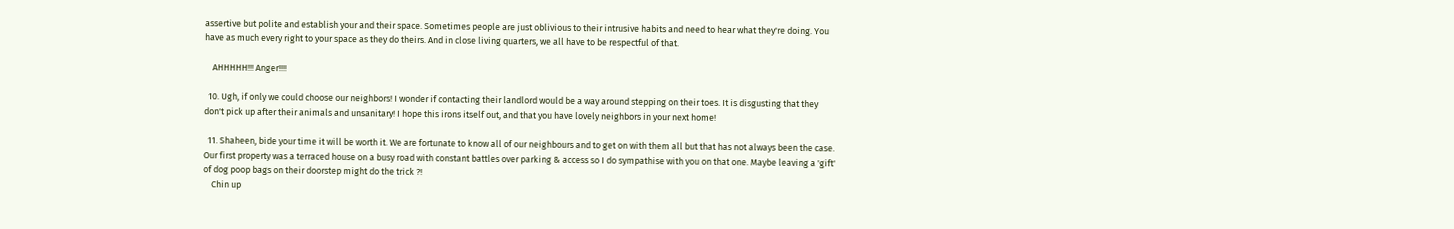assertive but polite and establish your and their space. Sometimes people are just oblivious to their intrusive habits and need to hear what they're doing. You have as much every right to your space as they do theirs. And in close living quarters, we all have to be respectful of that.

    AHHHHH!!! Anger!!!!

  10. Ugh, if only we could choose our neighbors! I wonder if contacting their landlord would be a way around stepping on their toes. It is disgusting that they don't pick up after their animals and unsanitary! I hope this irons itself out, and that you have lovely neighbors in your next home!

  11. Shaheen, bide your time it will be worth it. We are fortunate to know all of our neighbours and to get on with them all but that has not always been the case. Our first property was a terraced house on a busy road with constant battles over parking & access so I do sympathise with you on that one. Maybe leaving a 'gift' of dog poop bags on their doorstep might do the trick ?!
    Chin up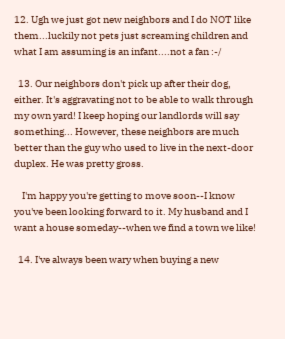12. Ugh we just got new neighbors and I do NOT like them...luckily not pets just screaming children and what I am assuming is an infant....not a fan :-/

  13. Our neighbors don't pick up after their dog, either. It's aggravating not to be able to walk through my own yard! I keep hoping our landlords will say something... However, these neighbors are much better than the guy who used to live in the next-door duplex. He was pretty gross.

    I'm happy you're getting to move soon--I know you've been looking forward to it. My husband and I want a house someday--when we find a town we like!

  14. I've always been wary when buying a new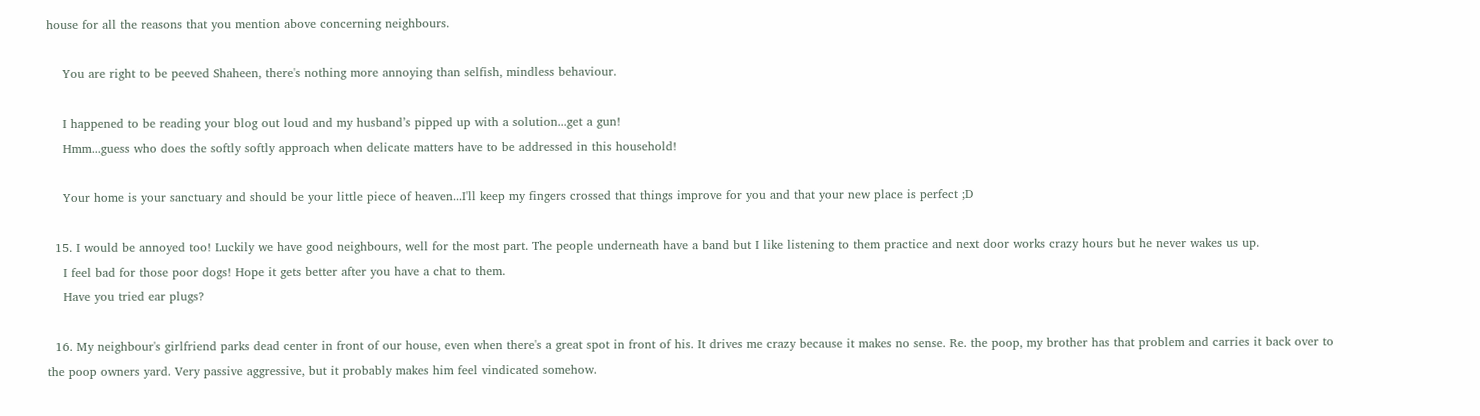house for all the reasons that you mention above concerning neighbours.

    You are right to be peeved Shaheen, there's nothing more annoying than selfish, mindless behaviour.

    I happened to be reading your blog out loud and my husband’s pipped up with a solution...get a gun!
    Hmm...guess who does the softly softly approach when delicate matters have to be addressed in this household!

    Your home is your sanctuary and should be your little piece of heaven...I'll keep my fingers crossed that things improve for you and that your new place is perfect ;D

  15. I would be annoyed too! Luckily we have good neighbours, well for the most part. The people underneath have a band but I like listening to them practice and next door works crazy hours but he never wakes us up.
    I feel bad for those poor dogs! Hope it gets better after you have a chat to them.
    Have you tried ear plugs?

  16. My neighbour's girlfriend parks dead center in front of our house, even when there's a great spot in front of his. It drives me crazy because it makes no sense. Re. the poop, my brother has that problem and carries it back over to the poop owners yard. Very passive aggressive, but it probably makes him feel vindicated somehow.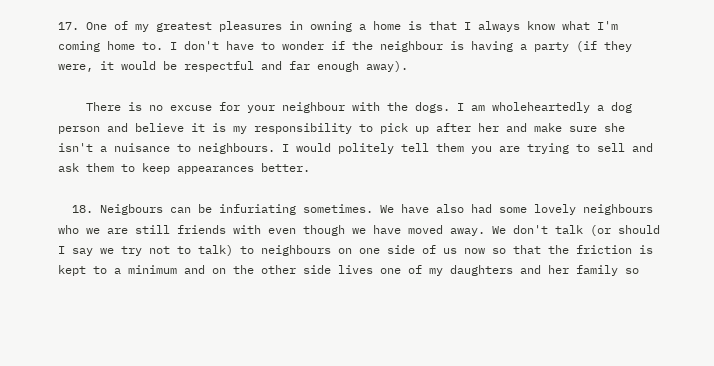17. One of my greatest pleasures in owning a home is that I always know what I'm coming home to. I don't have to wonder if the neighbour is having a party (if they were, it would be respectful and far enough away).

    There is no excuse for your neighbour with the dogs. I am wholeheartedly a dog person and believe it is my responsibility to pick up after her and make sure she isn't a nuisance to neighbours. I would politely tell them you are trying to sell and ask them to keep appearances better.

  18. Neigbours can be infuriating sometimes. We have also had some lovely neighbours who we are still friends with even though we have moved away. We don't talk (or should I say we try not to talk) to neighbours on one side of us now so that the friction is kept to a minimum and on the other side lives one of my daughters and her family so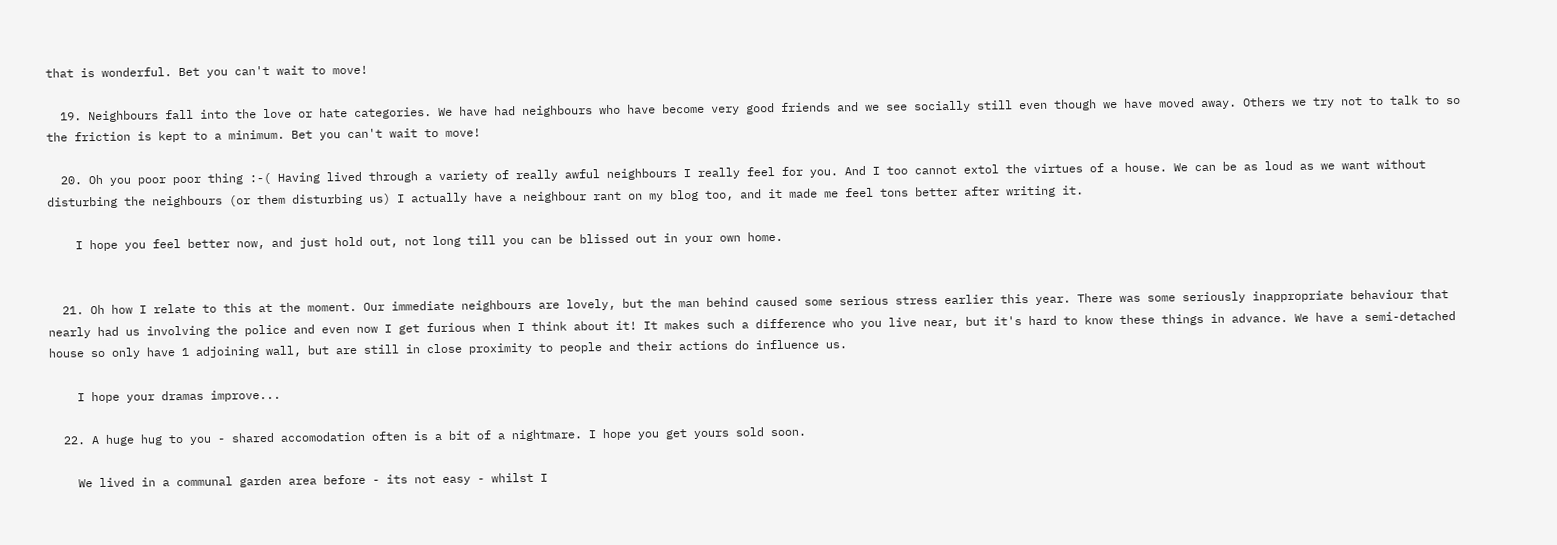that is wonderful. Bet you can't wait to move!

  19. Neighbours fall into the love or hate categories. We have had neighbours who have become very good friends and we see socially still even though we have moved away. Others we try not to talk to so the friction is kept to a minimum. Bet you can't wait to move!

  20. Oh you poor poor thing :-( Having lived through a variety of really awful neighbours I really feel for you. And I too cannot extol the virtues of a house. We can be as loud as we want without disturbing the neighbours (or them disturbing us) I actually have a neighbour rant on my blog too, and it made me feel tons better after writing it.

    I hope you feel better now, and just hold out, not long till you can be blissed out in your own home.


  21. Oh how I relate to this at the moment. Our immediate neighbours are lovely, but the man behind caused some serious stress earlier this year. There was some seriously inappropriate behaviour that nearly had us involving the police and even now I get furious when I think about it! It makes such a difference who you live near, but it's hard to know these things in advance. We have a semi-detached house so only have 1 adjoining wall, but are still in close proximity to people and their actions do influence us.

    I hope your dramas improve...

  22. A huge hug to you - shared accomodation often is a bit of a nightmare. I hope you get yours sold soon.

    We lived in a communal garden area before - its not easy - whilst I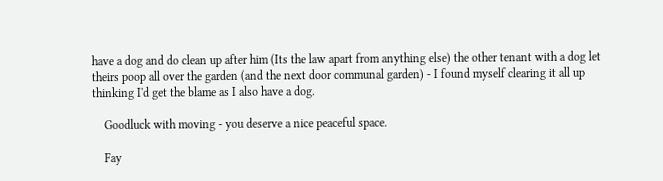have a dog and do clean up after him (Its the law apart from anything else) the other tenant with a dog let theirs poop all over the garden (and the next door communal garden) - I found myself clearing it all up thinking I'd get the blame as I also have a dog.

    Goodluck with moving - you deserve a nice peaceful space.

    Fay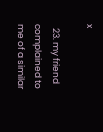x

  23. my friend complained to me of a similar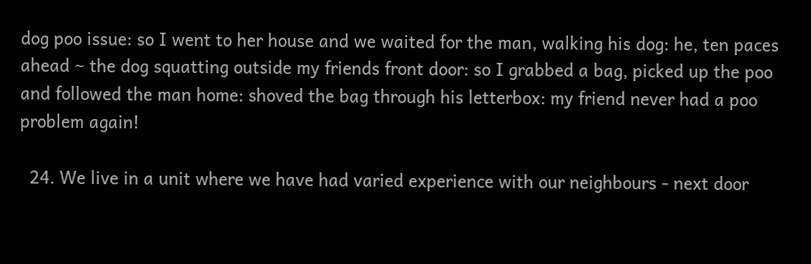dog poo issue: so I went to her house and we waited for the man, walking his dog: he, ten paces ahead ~ the dog squatting outside my friends front door: so I grabbed a bag, picked up the poo and followed the man home: shoved the bag through his letterbox: my friend never had a poo problem again!

  24. We live in a unit where we have had varied experience with our neighbours - next door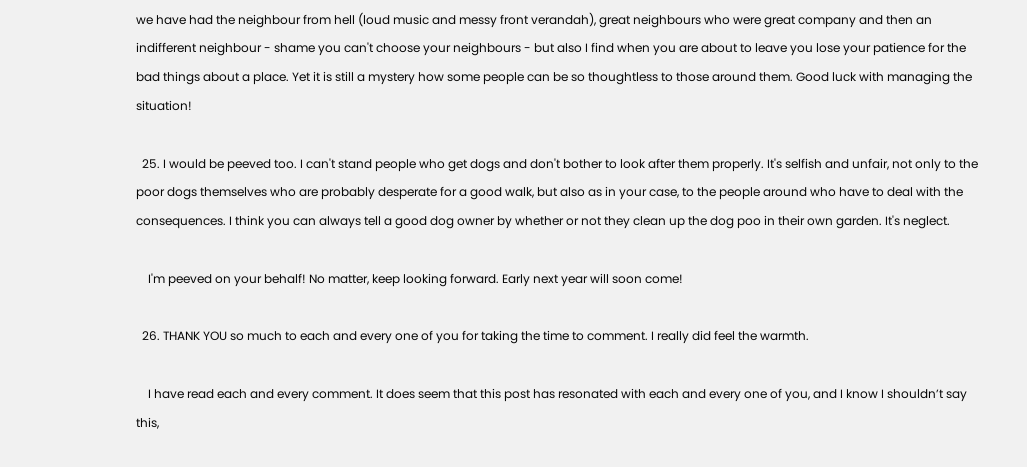we have had the neighbour from hell (loud music and messy front verandah), great neighbours who were great company and then an indifferent neighbour - shame you can't choose your neighbours - but also I find when you are about to leave you lose your patience for the bad things about a place. Yet it is still a mystery how some people can be so thoughtless to those around them. Good luck with managing the situation!

  25. I would be peeved too. I can't stand people who get dogs and don't bother to look after them properly. It's selfish and unfair, not only to the poor dogs themselves who are probably desperate for a good walk, but also as in your case, to the people around who have to deal with the consequences. I think you can always tell a good dog owner by whether or not they clean up the dog poo in their own garden. It's neglect.

    I'm peeved on your behalf! No matter, keep looking forward. Early next year will soon come!

  26. THANK YOU so much to each and every one of you for taking the time to comment. I really did feel the warmth.

    I have read each and every comment. It does seem that this post has resonated with each and every one of you, and I know I shouldn’t say this,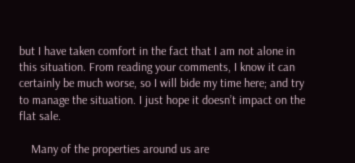but I have taken comfort in the fact that I am not alone in this situation. From reading your comments, I know it can certainly be much worse, so I will bide my time here; and try to manage the situation. I just hope it doesn’t impact on the flat sale.

    Many of the properties around us are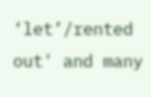‘let’/rented out' and many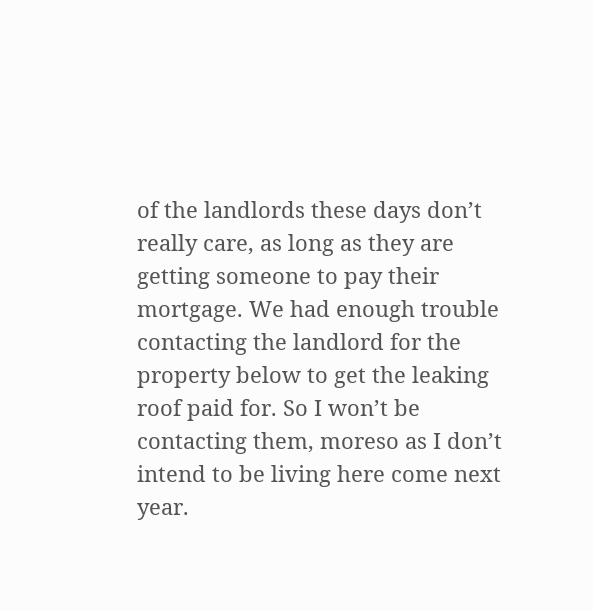of the landlords these days don’t really care, as long as they are getting someone to pay their mortgage. We had enough trouble contacting the landlord for the property below to get the leaking roof paid for. So I won’t be contacting them, moreso as I don’t intend to be living here come next year.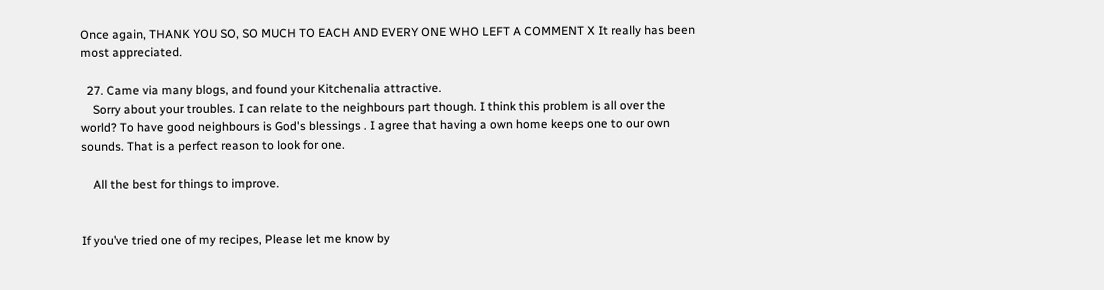Once again, THANK YOU SO, SO MUCH TO EACH AND EVERY ONE WHO LEFT A COMMENT X It really has been most appreciated.

  27. Came via many blogs, and found your Kitchenalia attractive.
    Sorry about your troubles. I can relate to the neighbours part though. I think this problem is all over the world? To have good neighbours is God's blessings . I agree that having a own home keeps one to our own sounds. That is a perfect reason to look for one.

    All the best for things to improve.


If you’ve tried one of my recipes, Please let me know by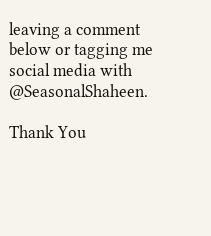leaving a comment below or tagging me social media with @SeasonalShaheen.

Thank You